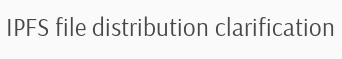IPFS file distribution clarification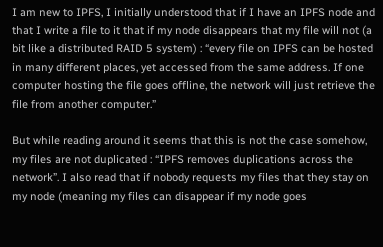I am new to IPFS, I initially understood that if I have an IPFS node and that I write a file to it that if my node disappears that my file will not (a bit like a distributed RAID 5 system) : “every file on IPFS can be hosted in many different places, yet accessed from the same address. If one computer hosting the file goes offline, the network will just retrieve the file from another computer.”

But while reading around it seems that this is not the case somehow, my files are not duplicated : “IPFS removes duplications across the network”. I also read that if nobody requests my files that they stay on my node (meaning my files can disappear if my node goes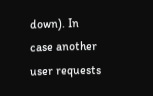down). In case another user requests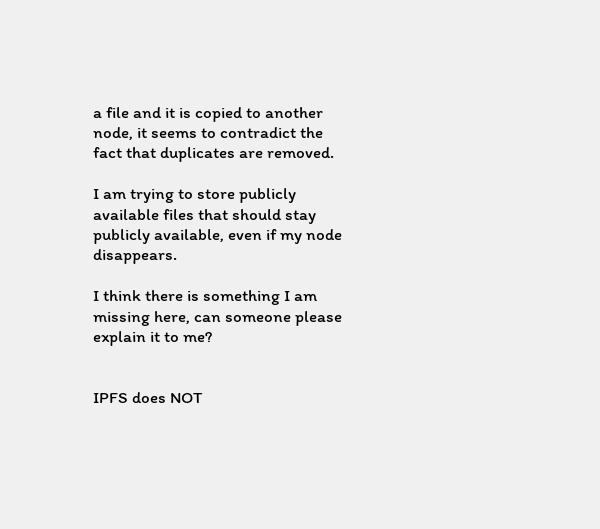a file and it is copied to another node, it seems to contradict the fact that duplicates are removed.

I am trying to store publicly available files that should stay publicly available, even if my node disappears.

I think there is something I am missing here, can someone please explain it to me?


IPFS does NOT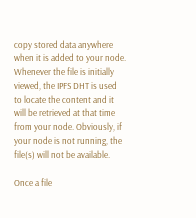copy stored data anywhere when it is added to your node. Whenever the file is initially viewed, the IPFS DHT is used to locate the content and it will be retrieved at that time from your node. Obviously, if your node is not running, the file(s) will not be available.

Once a file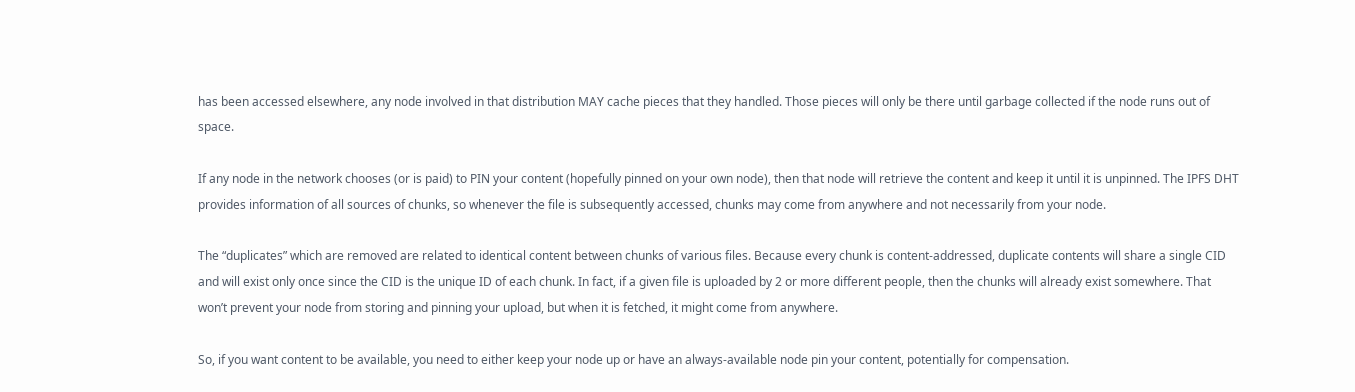has been accessed elsewhere, any node involved in that distribution MAY cache pieces that they handled. Those pieces will only be there until garbage collected if the node runs out of space.

If any node in the network chooses (or is paid) to PIN your content (hopefully pinned on your own node), then that node will retrieve the content and keep it until it is unpinned. The IPFS DHT provides information of all sources of chunks, so whenever the file is subsequently accessed, chunks may come from anywhere and not necessarily from your node.

The “duplicates” which are removed are related to identical content between chunks of various files. Because every chunk is content-addressed, duplicate contents will share a single CID and will exist only once since the CID is the unique ID of each chunk. In fact, if a given file is uploaded by 2 or more different people, then the chunks will already exist somewhere. That won’t prevent your node from storing and pinning your upload, but when it is fetched, it might come from anywhere.

So, if you want content to be available, you need to either keep your node up or have an always-available node pin your content, potentially for compensation.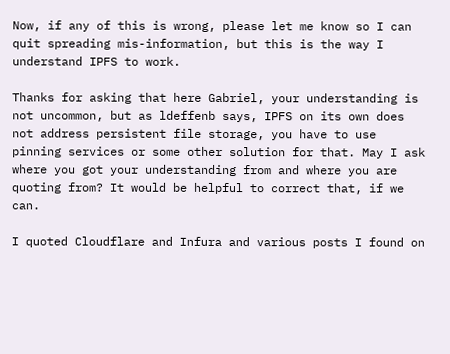Now, if any of this is wrong, please let me know so I can quit spreading mis-information, but this is the way I understand IPFS to work.

Thanks for asking that here Gabriel, your understanding is not uncommon, but as ldeffenb says, IPFS on its own does not address persistent file storage, you have to use pinning services or some other solution for that. May I ask where you got your understanding from and where you are quoting from? It would be helpful to correct that, if we can.

I quoted Cloudflare and Infura and various posts I found on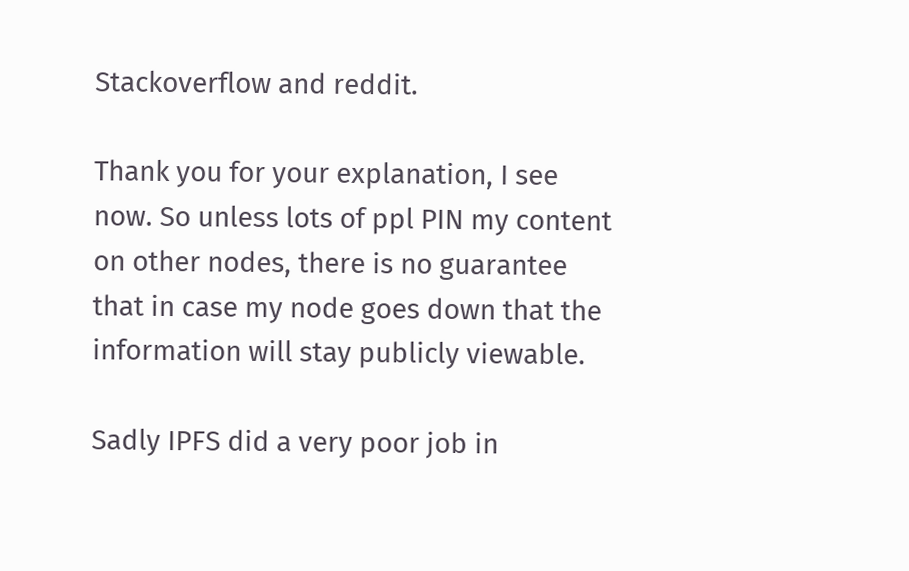Stackoverflow and reddit.

Thank you for your explanation, I see now. So unless lots of ppl PIN my content on other nodes, there is no guarantee that in case my node goes down that the information will stay publicly viewable.

Sadly IPFS did a very poor job in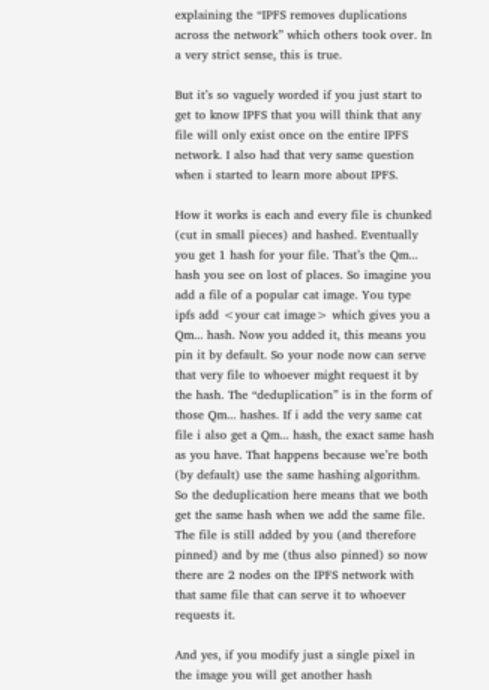explaining the “IPFS removes duplications across the network” which others took over. In a very strict sense, this is true.

But it’s so vaguely worded if you just start to get to know IPFS that you will think that any file will only exist once on the entire IPFS network. I also had that very same question when i started to learn more about IPFS.

How it works is each and every file is chunked (cut in small pieces) and hashed. Eventually you get 1 hash for your file. That’s the Qm... hash you see on lost of places. So imagine you add a file of a popular cat image. You type ipfs add <your cat image> which gives you a Qm... hash. Now you added it, this means you pin it by default. So your node now can serve that very file to whoever might request it by the hash. The “deduplication” is in the form of those Qm... hashes. If i add the very same cat file i also get a Qm... hash, the exact same hash as you have. That happens because we’re both (by default) use the same hashing algorithm. So the deduplication here means that we both get the same hash when we add the same file. The file is still added by you (and therefore pinned) and by me (thus also pinned) so now there are 2 nodes on the IPFS network with that same file that can serve it to whoever requests it.

And yes, if you modify just a single pixel in the image you will get another hash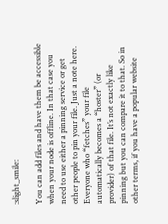:slight_smile:

You can add files and have them be accessible when your node is offline. In that case you need to use either a pinning service or get other people to pin your file. Just a note here. Everyone who “fetches” your file automatically becomes a “hoster” (or provider) of that file. It’s not exactly like pinning but you can compare it to that. So in other terms, if you have a popular website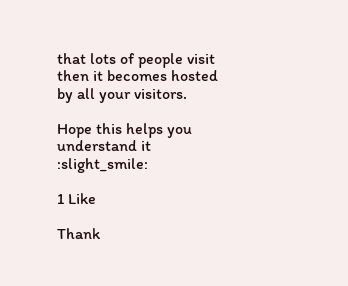that lots of people visit then it becomes hosted by all your visitors.

Hope this helps you understand it :slight_smile:

1 Like

Thank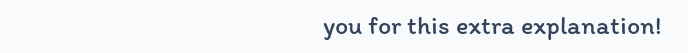you for this extra explanation!